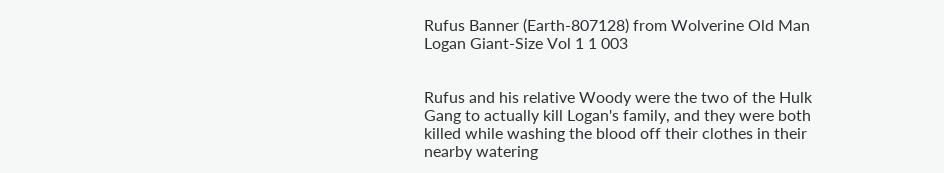Rufus Banner (Earth-807128) from Wolverine Old Man Logan Giant-Size Vol 1 1 003


Rufus and his relative Woody were the two of the Hulk Gang to actually kill Logan's family, and they were both killed while washing the blood off their clothes in their nearby watering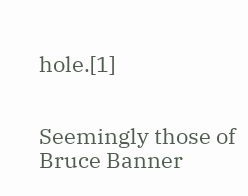hole.[1]


Seemingly those of Bruce Banner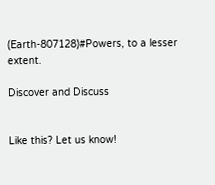(Earth-807128)#Powers, to a lesser extent.

Discover and Discuss


Like this? Let us know!